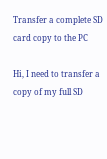Transfer a complete SD card copy to the PC

Hi, I need to transfer a copy of my full SD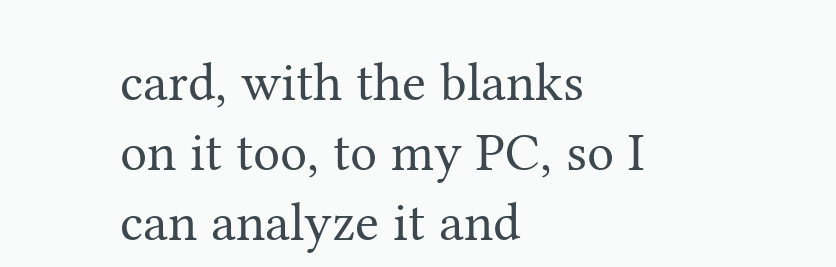card, with the blanks on it too, to my PC, so I can analyze it and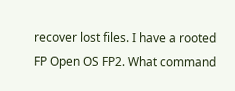recover lost files. I have a rooted FP Open OS FP2. What command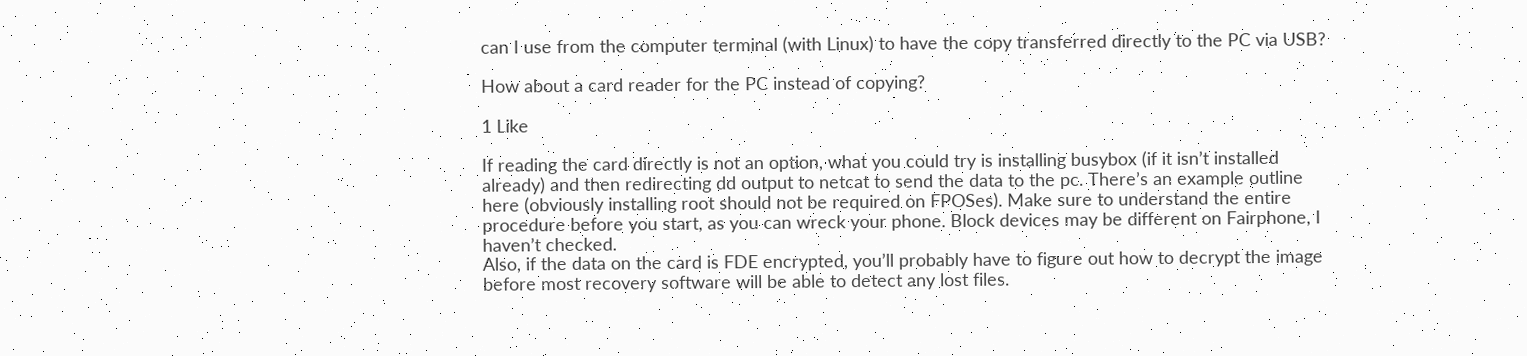can I use from the computer terminal (with Linux) to have the copy transferred directly to the PC via USB?

How about a card reader for the PC instead of copying?

1 Like

If reading the card directly is not an option, what you could try is installing busybox (if it isn’t installed already) and then redirecting dd output to netcat to send the data to the pc. There’s an example outline here (obviously installing root should not be required on FPOSes). Make sure to understand the entire procedure before you start, as you can wreck your phone. Block devices may be different on Fairphone, I haven’t checked.
Also, if the data on the card is FDE encrypted, you’ll probably have to figure out how to decrypt the image before most recovery software will be able to detect any lost files.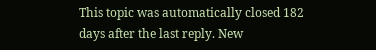This topic was automatically closed 182 days after the last reply. New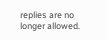replies are no longer allowed.